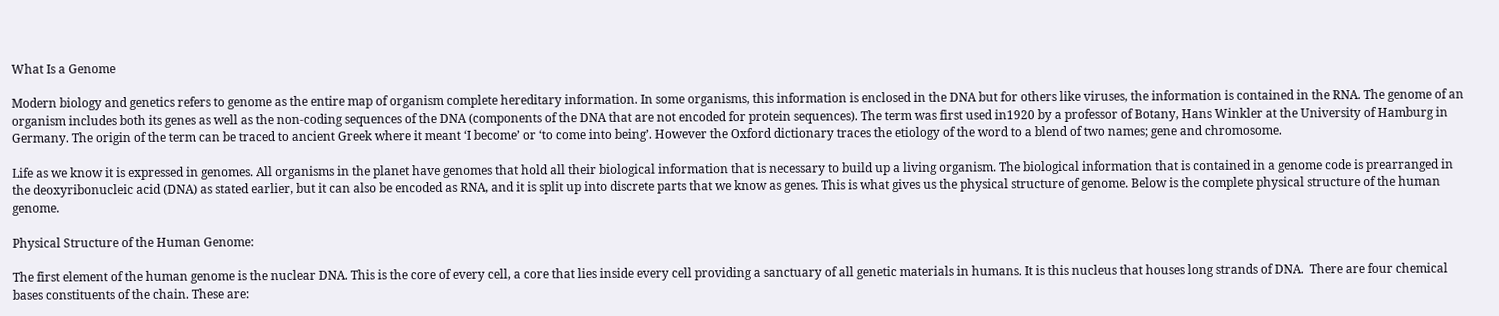What Is a Genome

Modern biology and genetics refers to genome as the entire map of organism complete hereditary information. In some organisms, this information is enclosed in the DNA but for others like viruses, the information is contained in the RNA. The genome of an organism includes both its genes as well as the non-coding sequences of the DNA (components of the DNA that are not encoded for protein sequences). The term was first used in1920 by a professor of Botany, Hans Winkler at the University of Hamburg in Germany. The origin of the term can be traced to ancient Greek where it meant ‘I become’ or ‘to come into being’. However the Oxford dictionary traces the etiology of the word to a blend of two names; gene and chromosome.

Life as we know it is expressed in genomes. All organisms in the planet have genomes that hold all their biological information that is necessary to build up a living organism. The biological information that is contained in a genome code is prearranged in the deoxyribonucleic acid (DNA) as stated earlier, but it can also be encoded as RNA, and it is split up into discrete parts that we know as genes. This is what gives us the physical structure of genome. Below is the complete physical structure of the human genome.

Physical Structure of the Human Genome:

The first element of the human genome is the nuclear DNA. This is the core of every cell, a core that lies inside every cell providing a sanctuary of all genetic materials in humans. It is this nucleus that houses long strands of DNA.  There are four chemical bases constituents of the chain. These are: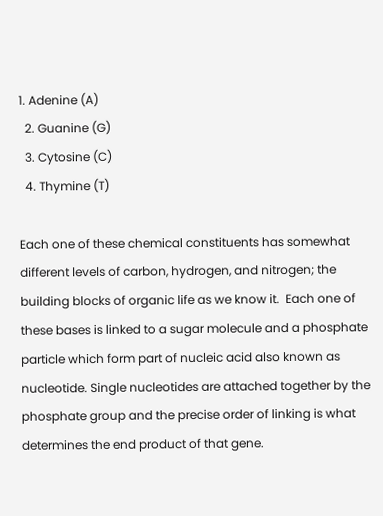1. Adenine (A)
  2. Guanine (G)
  3. Cytosine (C)
  4. Thymine (T)

Each one of these chemical constituents has somewhat different levels of carbon, hydrogen, and nitrogen; the building blocks of organic life as we know it.  Each one of these bases is linked to a sugar molecule and a phosphate particle which form part of nucleic acid also known as nucleotide. Single nucleotides are attached together by the phosphate group and the precise order of linking is what determines the end product of that gene.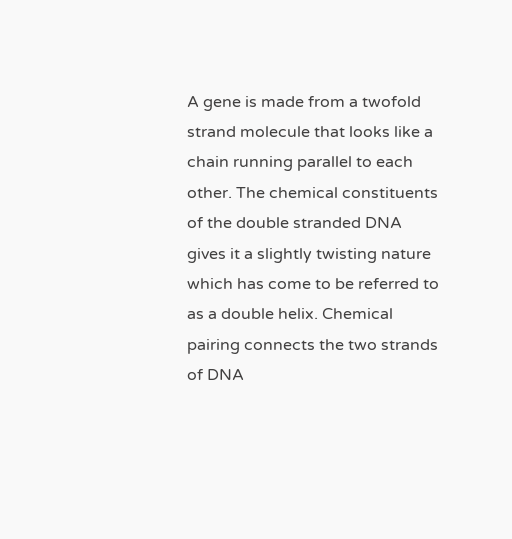A gene is made from a twofold strand molecule that looks like a chain running parallel to each other. The chemical constituents of the double stranded DNA gives it a slightly twisting nature which has come to be referred to as a double helix. Chemical pairing connects the two strands of DNA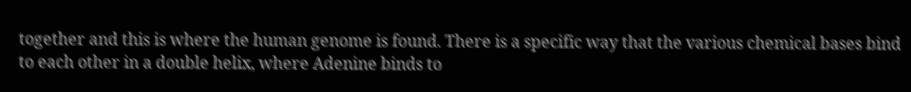together and this is where the human genome is found. There is a specific way that the various chemical bases bind to each other in a double helix, where Adenine binds to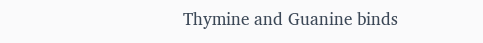Thymine and Guanine binds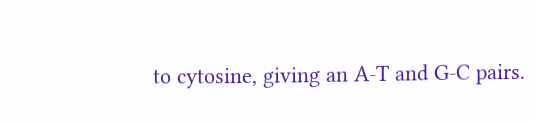to cytosine, giving an A-T and G-C pairs.